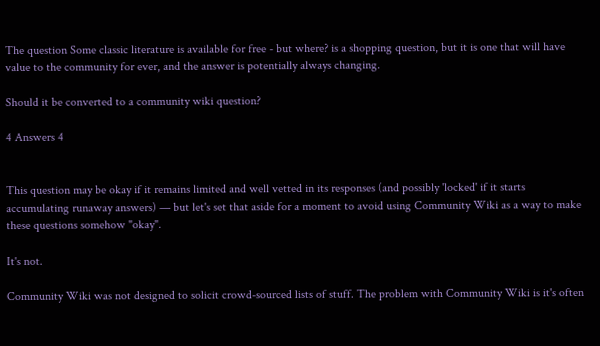The question Some classic literature is available for free - but where? is a shopping question, but it is one that will have value to the community for ever, and the answer is potentially always changing.

Should it be converted to a community wiki question?

4 Answers 4


This question may be okay if it remains limited and well vetted in its responses (and possibly 'locked' if it starts accumulating runaway answers) — but let's set that aside for a moment to avoid using Community Wiki as a way to make these questions somehow "okay".

It's not.

Community Wiki was not designed to solicit crowd-sourced lists of stuff. The problem with Community Wiki is it's often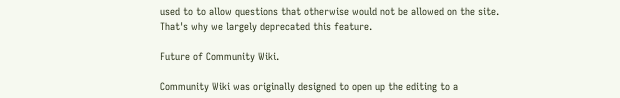used to to allow questions that otherwise would not be allowed on the site. That's why we largely deprecated this feature.

Future of Community Wiki.

Community Wiki was originally designed to open up the editing to a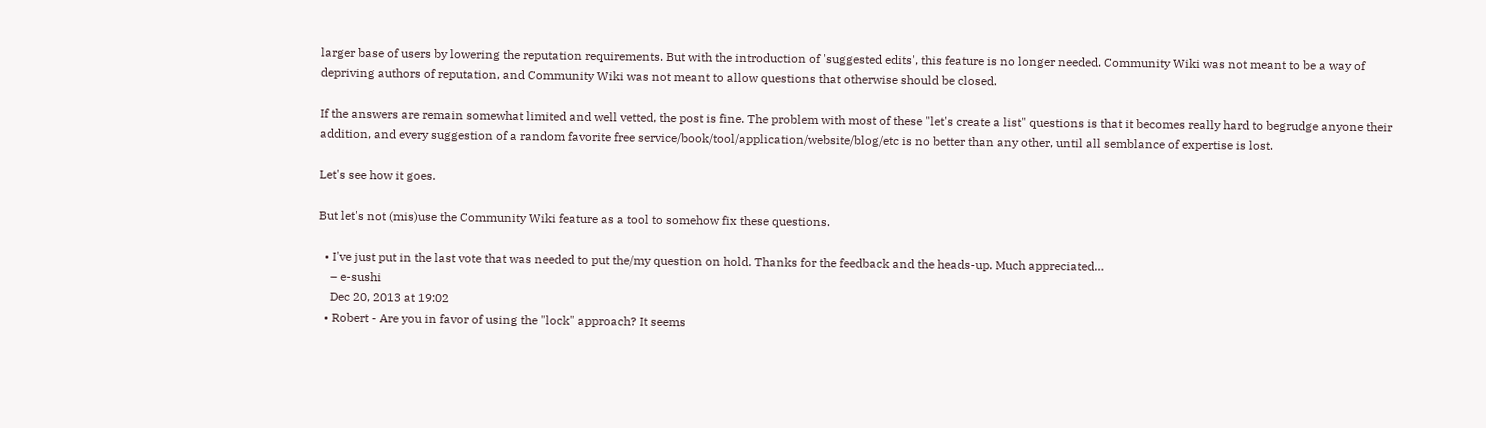larger base of users by lowering the reputation requirements. But with the introduction of 'suggested edits', this feature is no longer needed. Community Wiki was not meant to be a way of depriving authors of reputation, and Community Wiki was not meant to allow questions that otherwise should be closed.

If the answers are remain somewhat limited and well vetted, the post is fine. The problem with most of these "let's create a list" questions is that it becomes really hard to begrudge anyone their addition, and every suggestion of a random favorite free service/book/tool/application/website/blog/etc is no better than any other, until all semblance of expertise is lost.

Let's see how it goes.

But let's not (mis)use the Community Wiki feature as a tool to somehow fix these questions.

  • I've just put in the last vote that was needed to put the/my question on hold. Thanks for the feedback and the heads-up. Much appreciated…
    – e-sushi
    Dec 20, 2013 at 19:02
  • Robert - Are you in favor of using the "lock" approach? It seems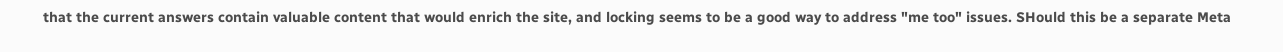that the current answers contain valuable content that would enrich the site, and locking seems to be a good way to address "me too" issues. SHould this be a separate Meta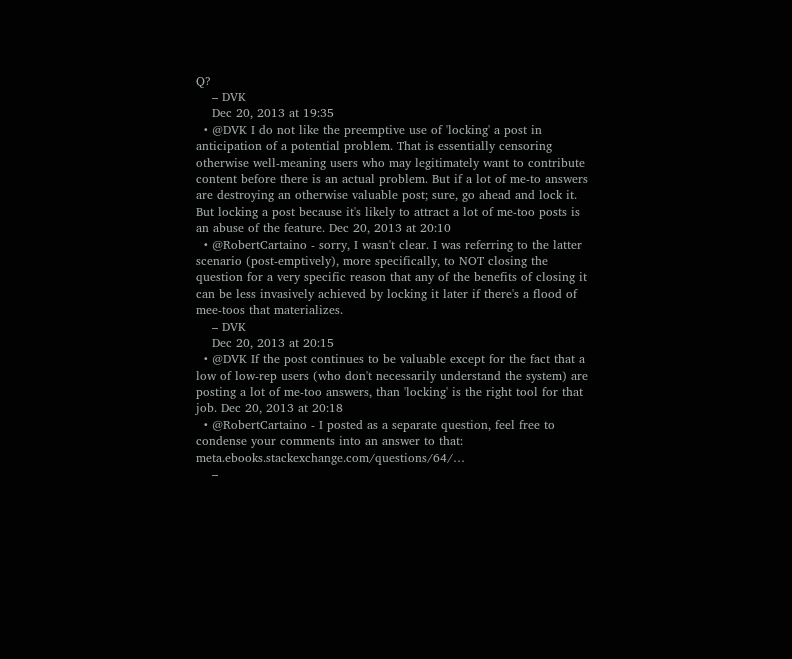Q?
    – DVK
    Dec 20, 2013 at 19:35
  • @DVK I do not like the preemptive use of 'locking' a post in anticipation of a potential problem. That is essentially censoring otherwise well-meaning users who may legitimately want to contribute content before there is an actual problem. But if a lot of me-to answers are destroying an otherwise valuable post; sure, go ahead and lock it. But locking a post because it's likely to attract a lot of me-too posts is an abuse of the feature. Dec 20, 2013 at 20:10
  • @RobertCartaino - sorry, I wasn't clear. I was referring to the latter scenario (post-emptively), more specifically, to NOT closing the question for a very specific reason that any of the benefits of closing it can be less invasively achieved by locking it later if there's a flood of mee-toos that materializes.
    – DVK
    Dec 20, 2013 at 20:15
  • @DVK If the post continues to be valuable except for the fact that a low of low-rep users (who don't necessarily understand the system) are posting a lot of me-too answers, than 'locking' is the right tool for that job. Dec 20, 2013 at 20:18
  • @RobertCartaino - I posted as a separate question, feel free to condense your comments into an answer to that: meta.ebooks.stackexchange.com/questions/64/…
    –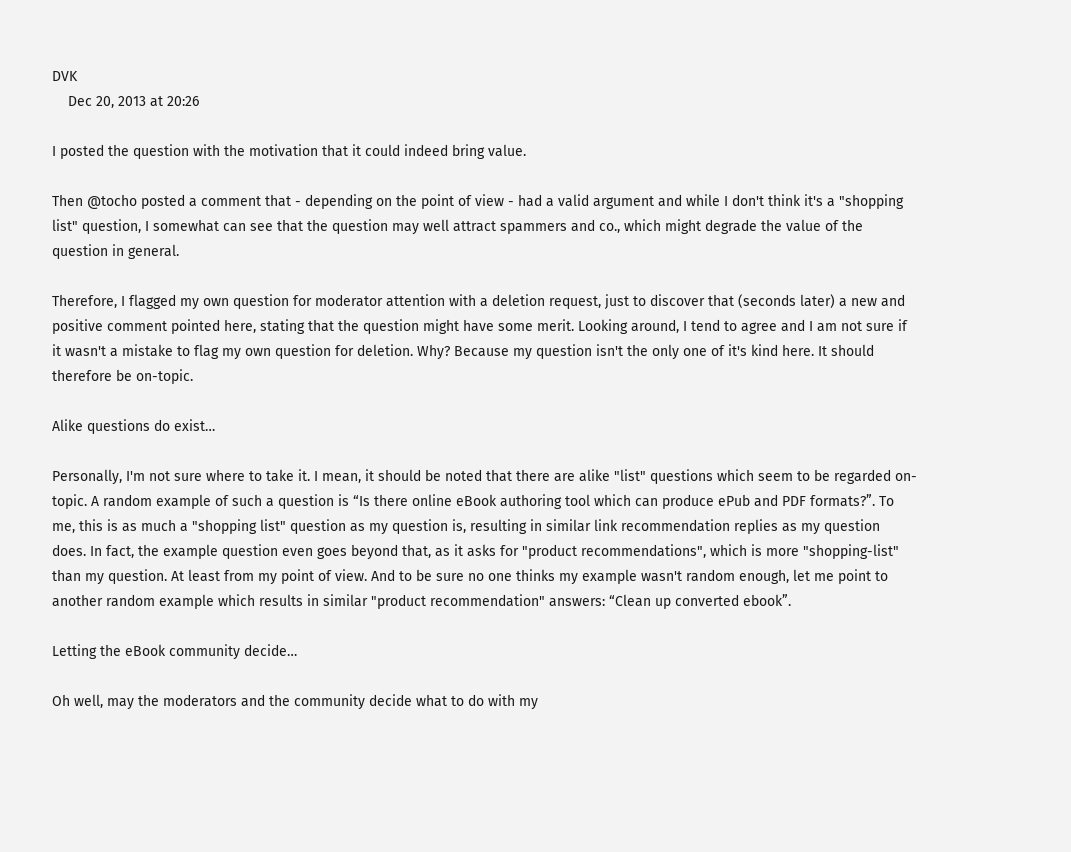DVK
    Dec 20, 2013 at 20:26

I posted the question with the motivation that it could indeed bring value.

Then @tocho posted a comment that - depending on the point of view - had a valid argument and while I don't think it's a "shopping list" question, I somewhat can see that the question may well attract spammers and co., which might degrade the value of the question in general.

Therefore, I flagged my own question for moderator attention with a deletion request, just to discover that (seconds later) a new and positive comment pointed here, stating that the question might have some merit. Looking around, I tend to agree and I am not sure if it wasn't a mistake to flag my own question for deletion. Why? Because my question isn't the only one of it's kind here. It should therefore be on-topic.

Alike questions do exist…

Personally, I'm not sure where to take it. I mean, it should be noted that there are alike "list" questions which seem to be regarded on-topic. A random example of such a question is “Is there online eBook authoring tool which can produce ePub and PDF formats?”. To me, this is as much a "shopping list" question as my question is, resulting in similar link recommendation replies as my question does. In fact, the example question even goes beyond that, as it asks for "product recommendations", which is more "shopping-list" than my question. At least from my point of view. And to be sure no one thinks my example wasn't random enough, let me point to another random example which results in similar "product recommendation" answers: “Clean up converted ebook”.

Letting the eBook community decide…

Oh well, may the moderators and the community decide what to do with my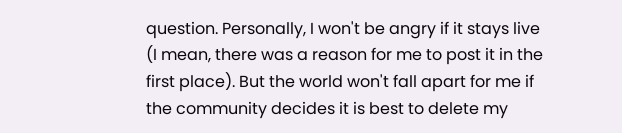question. Personally, I won't be angry if it stays live (I mean, there was a reason for me to post it in the first place). But the world won't fall apart for me if the community decides it is best to delete my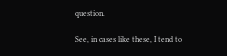question.

See, in cases like these, I tend to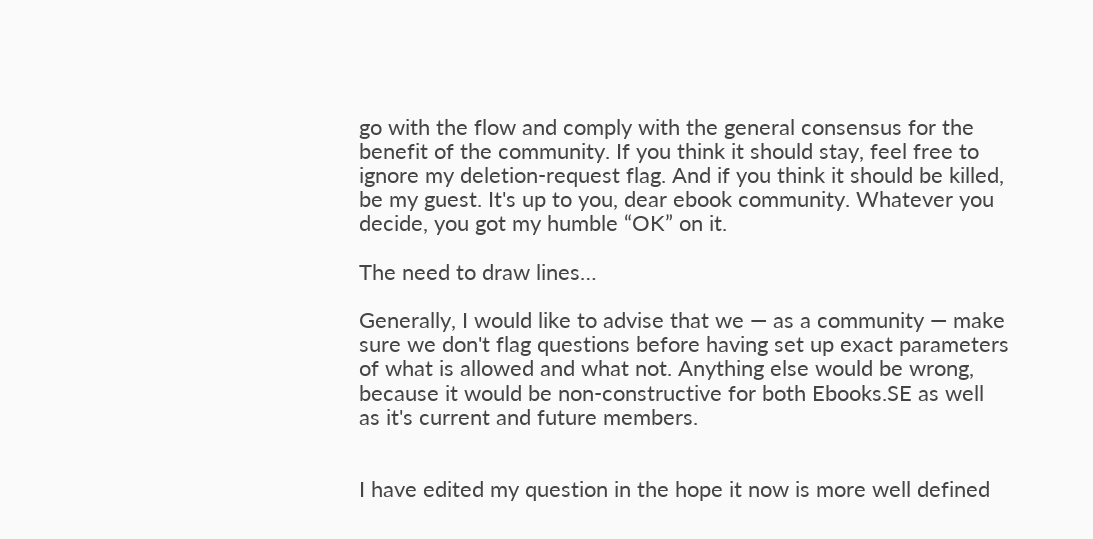go with the flow and comply with the general consensus for the benefit of the community. If you think it should stay, feel free to ignore my deletion-request flag. And if you think it should be killed, be my guest. It's up to you, dear ebook community. Whatever you decide, you got my humble “OK” on it.

The need to draw lines…

Generally, I would like to advise that we — as a community — make sure we don't flag questions before having set up exact parameters of what is allowed and what not. Anything else would be wrong, because it would be non-constructive for both Ebooks.SE as well as it's current and future members.


I have edited my question in the hope it now is more well defined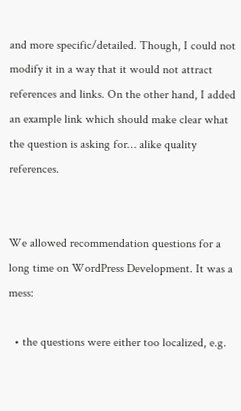and more specific/detailed. Though, I could not modify it in a way that it would not attract references and links. On the other hand, I added an example link which should make clear what the question is asking for… alike quality references.


We allowed recommendation questions for a long time on WordPress Development. It was a mess:

  • the questions were either too localized, e.g.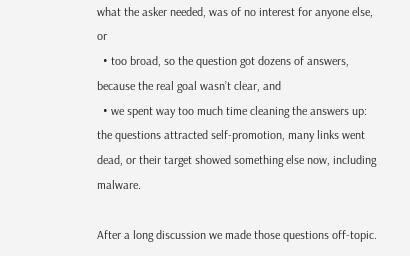what the asker needed, was of no interest for anyone else, or
  • too broad, so the question got dozens of answers, because the real goal wasn’t clear, and
  • we spent way too much time cleaning the answers up: the questions attracted self-promotion, many links went dead, or their target showed something else now, including malware.

After a long discussion we made those questions off-topic.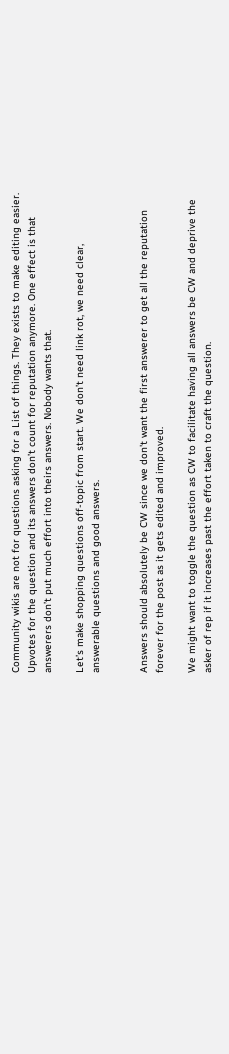Community wikis are not for questions asking for a List of things. They exists to make editing easier. Upvotes for the question and its answers don’t count for reputation anymore. One effect is that answerers don’t put much effort into theirs answers. Nobody wants that.

Let’s make shopping questions off-topic from start. We don’t need link rot, we need clear, answerable questions and good answers.


Answers should absolutely be CW since we don't want the first answerer to get all the reputation forever for the post as it gets edited and improved.

We might want to toggle the question as CW to facilitate having all answers be CW and deprive the asker of rep if it increases past the effort taken to craft the question.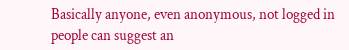Basically anyone, even anonymous, not logged in people can suggest an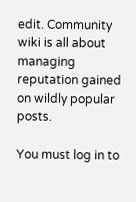edit. Community wiki is all about managing reputation gained on wildly popular posts.

You must log in to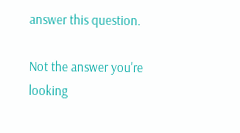answer this question.

Not the answer you're looking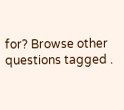for? Browse other questions tagged .